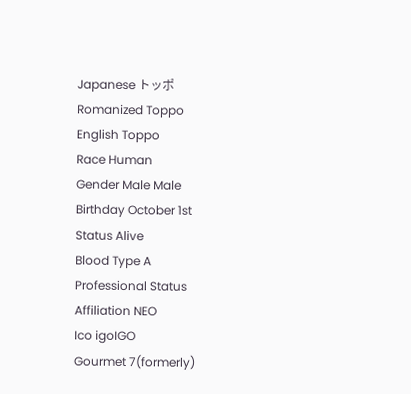Japanese トッポ
Romanized Toppo
English Toppo
Race Human
Gender Male Male
Birthday October 1st
Status Alive
Blood Type A
Professional Status
Affiliation NEO
Ico igoIGO
Gourmet 7(formerly)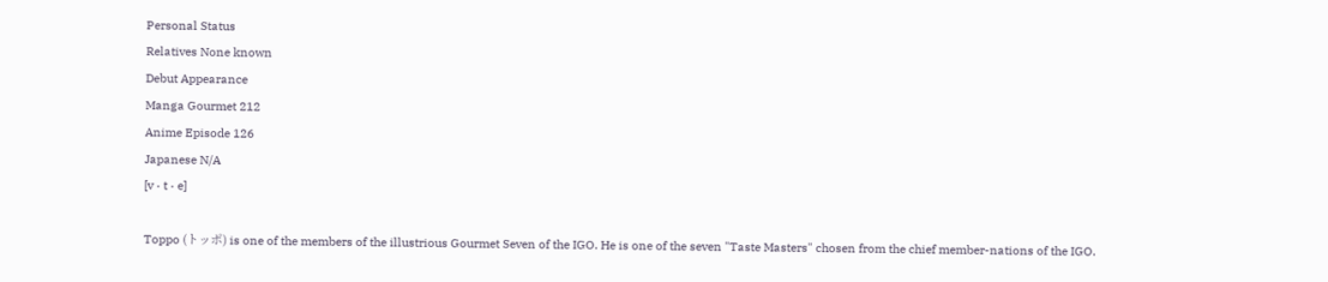Personal Status
Relatives None known
Debut Appearance
Manga Gourmet 212
Anime Episode 126
Japanese N/A
[v · t · e]

Toppo (トッポ) is one of the members of the illustrious Gourmet Seven of the IGO. He is one of the seven "Taste Masters" chosen from the chief member-nations of the IGO.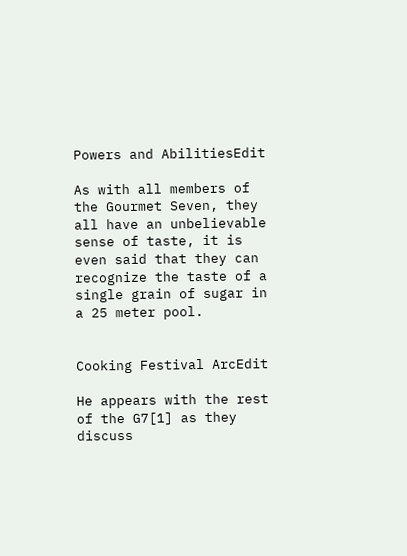Powers and AbilitiesEdit

As with all members of the Gourmet Seven, they all have an unbelievable sense of taste, it is even said that they can recognize the taste of a single grain of sugar in a 25 meter pool.


Cooking Festival ArcEdit

He appears with the rest of the G7[1] as they discuss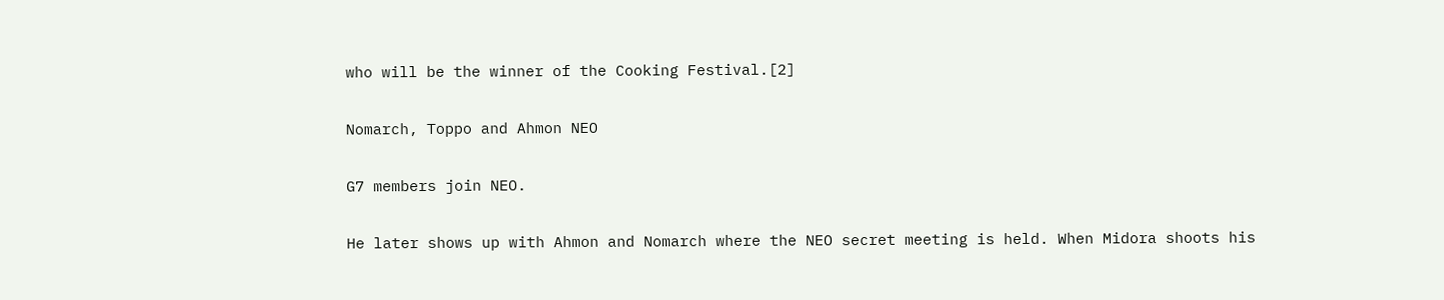who will be the winner of the Cooking Festival.[2]

Nomarch, Toppo and Ahmon NEO

G7 members join NEO.

He later shows up with Ahmon and Nomarch where the NEO secret meeting is held. When Midora shoots his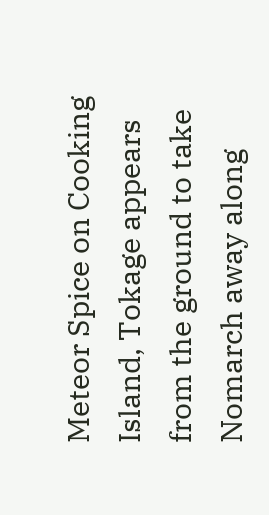Meteor Spice on Cooking Island, Tokage appears from the ground to take Nomarch away along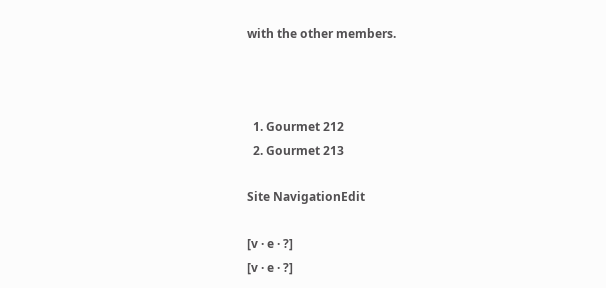with the other members.



  1. Gourmet 212
  2. Gourmet 213

Site NavigationEdit

[v · e · ?]
[v · e · ?]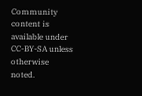Community content is available under CC-BY-SA unless otherwise noted.